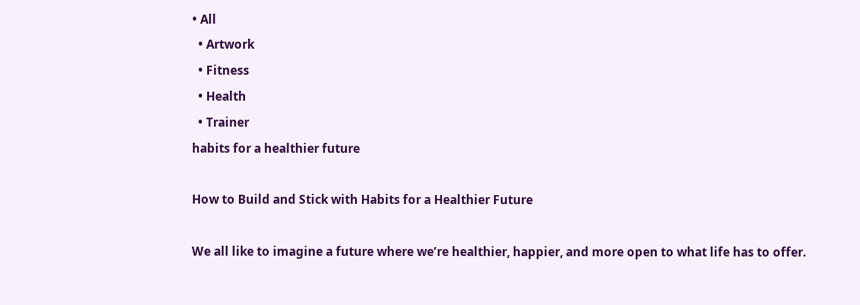• All
  • Artwork
  • Fitness
  • Health
  • Trainer
habits for a healthier future

How to Build and Stick with Habits for a Healthier Future

We all like to imagine a future where we’re healthier, happier, and more open to what life has to offer.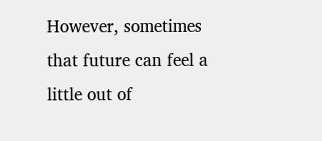However, sometimes that future can feel a little out of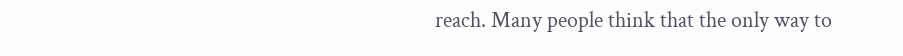reach. Many people think that the only way to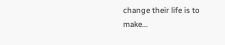change their life is to make...